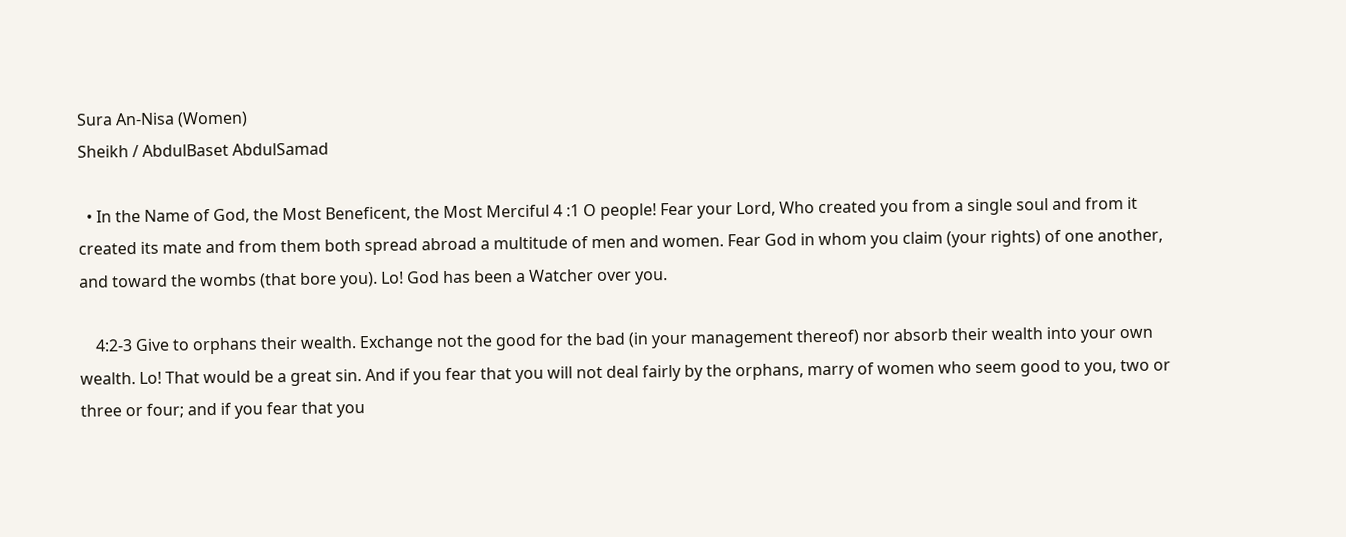Sura An-Nisa (Women)
Sheikh / AbdulBaset AbdulSamad

  • In the Name of God, the Most Beneficent, the Most Merciful 4 :1 O people! Fear your Lord, Who created you from a single soul and from it created its mate and from them both spread abroad a multitude of men and women. Fear God in whom you claim (your rights) of one another, and toward the wombs (that bore you). Lo! God has been a Watcher over you.

    4:2-3 Give to orphans their wealth. Exchange not the good for the bad (in your management thereof) nor absorb their wealth into your own wealth. Lo! That would be a great sin. And if you fear that you will not deal fairly by the orphans, marry of women who seem good to you, two or three or four; and if you fear that you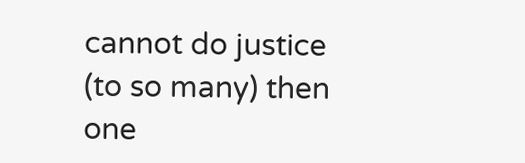cannot do justice (to so many) then one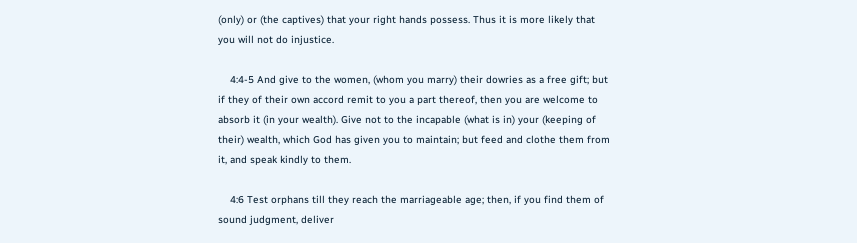(only) or (the captives) that your right hands possess. Thus it is more likely that you will not do injustice.

    4:4-5 And give to the women, (whom you marry) their dowries as a free gift; but if they of their own accord remit to you a part thereof, then you are welcome to absorb it (in your wealth). Give not to the incapable (what is in) your (keeping of their) wealth, which God has given you to maintain; but feed and clothe them from it, and speak kindly to them.

    4:6 Test orphans till they reach the marriageable age; then, if you find them of sound judgment, deliver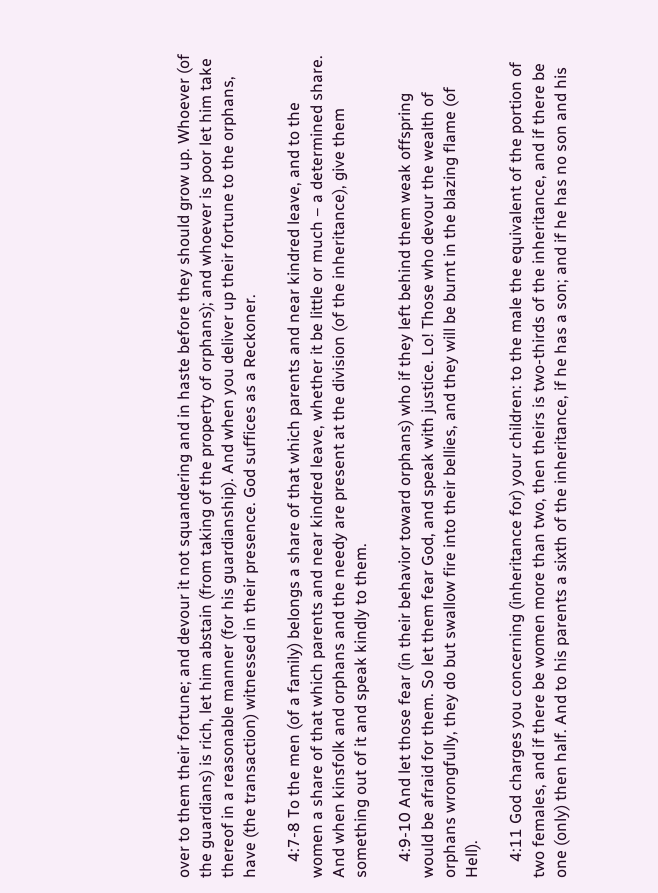over to them their fortune; and devour it not squandering and in haste before they should grow up. Whoever (of the guardians) is rich, let him abstain (from taking of the property of orphans); and whoever is poor let him take thereof in a reasonable manner (for his guardianship). And when you deliver up their fortune to the orphans, have (the transaction) witnessed in their presence. God suffices as a Reckoner.

    4:7-8 To the men (of a family) belongs a share of that which parents and near kindred leave, and to the women a share of that which parents and near kindred leave, whether it be little or much – a determined share. And when kinsfolk and orphans and the needy are present at the division (of the inheritance), give them something out of it and speak kindly to them.

    4:9-10 And let those fear (in their behavior toward orphans) who if they left behind them weak offspring would be afraid for them. So let them fear God, and speak with justice. Lo! Those who devour the wealth of orphans wrongfully, they do but swallow fire into their bellies, and they will be burnt in the blazing flame (of Hell).

    4:11 God charges you concerning (inheritance for) your children: to the male the equivalent of the portion of two females, and if there be women more than two, then theirs is two-thirds of the inheritance, and if there be one (only) then half. And to his parents a sixth of the inheritance, if he has a son; and if he has no son and his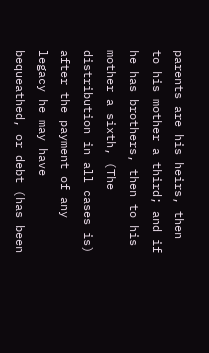parents are his heirs, then to his mother a third; and if he has brothers, then to his mother a sixth, (The distribution in all cases is) after the payment of any legacy he may have bequeathed, or debt (has been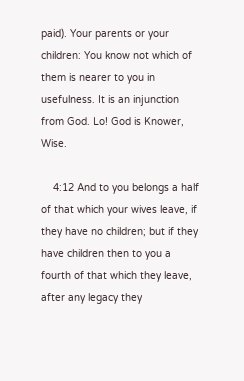paid). Your parents or your children: You know not which of them is nearer to you in usefulness. It is an injunction from God. Lo! God is Knower, Wise.

    4:12 And to you belongs a half of that which your wives leave, if they have no children; but if they have children then to you a fourth of that which they leave, after any legacy they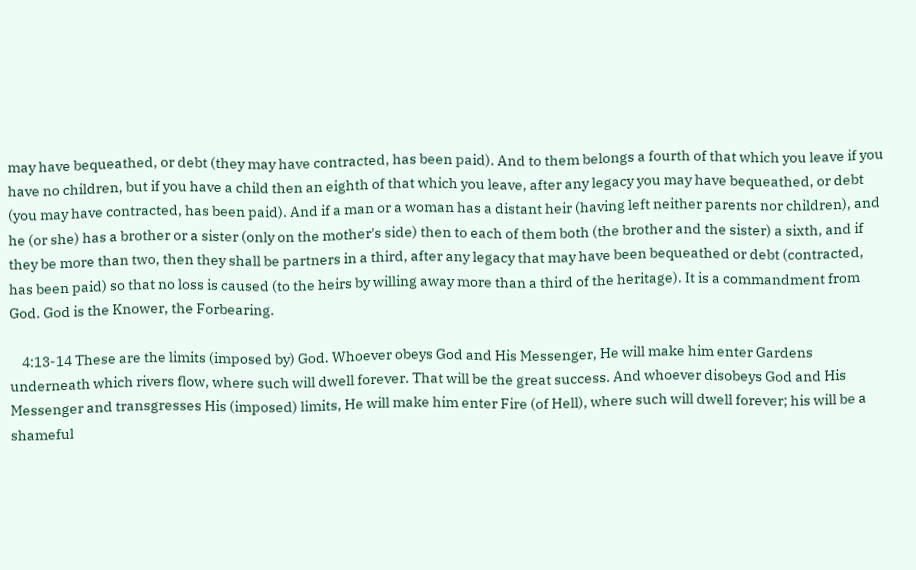may have bequeathed, or debt (they may have contracted, has been paid). And to them belongs a fourth of that which you leave if you have no children, but if you have a child then an eighth of that which you leave, after any legacy you may have bequeathed, or debt (you may have contracted, has been paid). And if a man or a woman has a distant heir (having left neither parents nor children), and he (or she) has a brother or a sister (only on the mother's side) then to each of them both (the brother and the sister) a sixth, and if they be more than two, then they shall be partners in a third, after any legacy that may have been bequeathed or debt (contracted, has been paid) so that no loss is caused (to the heirs by willing away more than a third of the heritage). It is a commandment from God. God is the Knower, the Forbearing.

    4:13-14 These are the limits (imposed by) God. Whoever obeys God and His Messenger, He will make him enter Gardens underneath which rivers flow, where such will dwell forever. That will be the great success. And whoever disobeys God and His Messenger and transgresses His (imposed) limits, He will make him enter Fire (of Hell), where such will dwell forever; his will be a shameful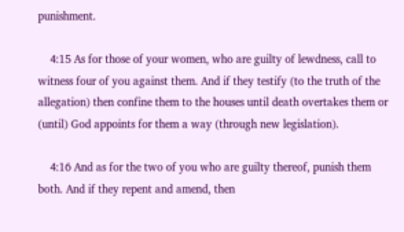punishment.

    4:15 As for those of your women, who are guilty of lewdness, call to witness four of you against them. And if they testify (to the truth of the allegation) then confine them to the houses until death overtakes them or (until) God appoints for them a way (through new legislation).

    4:16 And as for the two of you who are guilty thereof, punish them both. And if they repent and amend, then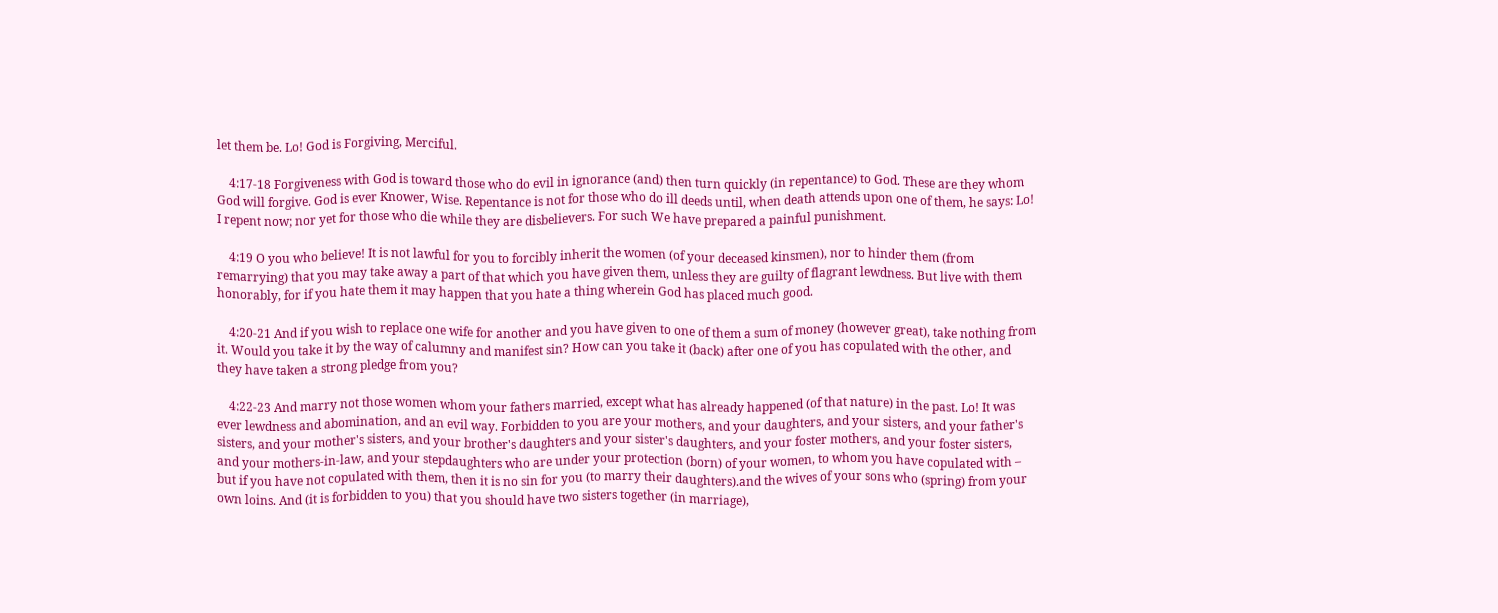let them be. Lo! God is Forgiving, Merciful.

    4:17-18 Forgiveness with God is toward those who do evil in ignorance (and) then turn quickly (in repentance) to God. These are they whom God will forgive. God is ever Knower, Wise. Repentance is not for those who do ill deeds until, when death attends upon one of them, he says: Lo! I repent now; nor yet for those who die while they are disbelievers. For such We have prepared a painful punishment.

    4:19 O you who believe! It is not lawful for you to forcibly inherit the women (of your deceased kinsmen), nor to hinder them (from remarrying) that you may take away a part of that which you have given them, unless they are guilty of flagrant lewdness. But live with them honorably, for if you hate them it may happen that you hate a thing wherein God has placed much good.

    4:20-21 And if you wish to replace one wife for another and you have given to one of them a sum of money (however great), take nothing from it. Would you take it by the way of calumny and manifest sin? How can you take it (back) after one of you has copulated with the other, and they have taken a strong pledge from you?

    4:22-23 And marry not those women whom your fathers married, except what has already happened (of that nature) in the past. Lo! It was ever lewdness and abomination, and an evil way. Forbidden to you are your mothers, and your daughters, and your sisters, and your father's sisters, and your mother's sisters, and your brother's daughters and your sister's daughters, and your foster mothers, and your foster sisters, and your mothers-in-law, and your stepdaughters who are under your protection (born) of your women, to whom you have copulated with – but if you have not copulated with them, then it is no sin for you (to marry their daughters).and the wives of your sons who (spring) from your own loins. And (it is forbidden to you) that you should have two sisters together (in marriage),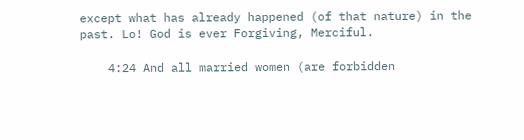except what has already happened (of that nature) in the past. Lo! God is ever Forgiving, Merciful.

    4:24 And all married women (are forbidden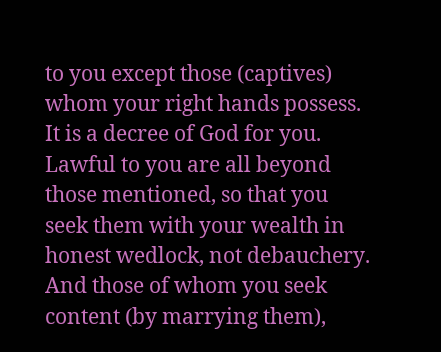to you except those (captives) whom your right hands possess. It is a decree of God for you. Lawful to you are all beyond those mentioned, so that you seek them with your wealth in honest wedlock, not debauchery. And those of whom you seek content (by marrying them),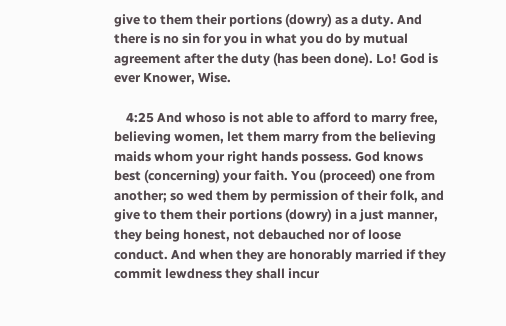give to them their portions (dowry) as a duty. And there is no sin for you in what you do by mutual agreement after the duty (has been done). Lo! God is ever Knower, Wise.

    4:25 And whoso is not able to afford to marry free, believing women, let them marry from the believing maids whom your right hands possess. God knows best (concerning) your faith. You (proceed) one from another; so wed them by permission of their folk, and give to them their portions (dowry) in a just manner, they being honest, not debauched nor of loose conduct. And when they are honorably married if they commit lewdness they shall incur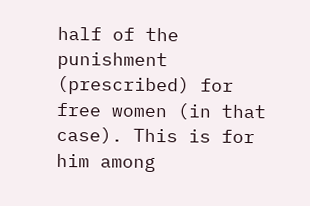half of the punishment (prescribed) for free women (in that case). This is for him among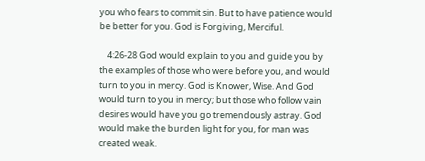you who fears to commit sin. But to have patience would be better for you. God is Forgiving, Merciful.

    4:26-28 God would explain to you and guide you by the examples of those who were before you, and would turn to you in mercy. God is Knower, Wise. And God would turn to you in mercy; but those who follow vain desires would have you go tremendously astray. God would make the burden light for you, for man was created weak.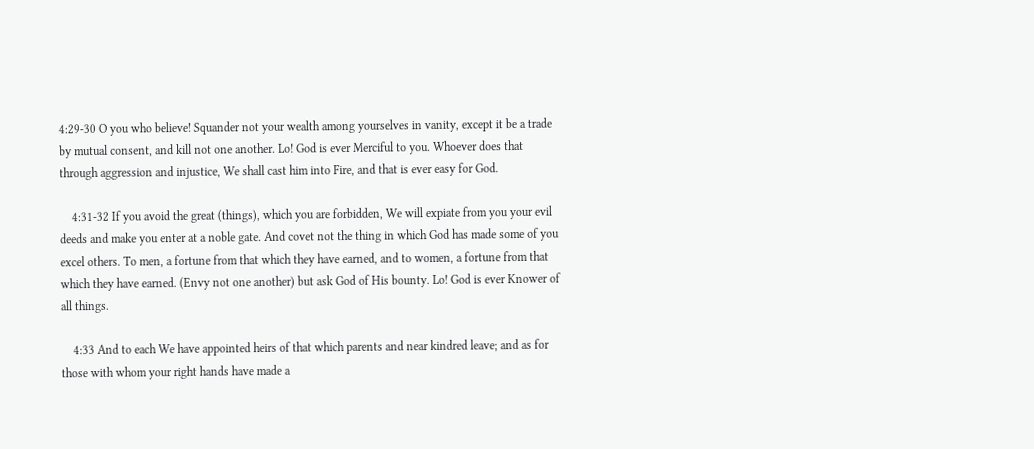4:29-30 O you who believe! Squander not your wealth among yourselves in vanity, except it be a trade by mutual consent, and kill not one another. Lo! God is ever Merciful to you. Whoever does that through aggression and injustice, We shall cast him into Fire, and that is ever easy for God.

    4:31-32 If you avoid the great (things), which you are forbidden, We will expiate from you your evil deeds and make you enter at a noble gate. And covet not the thing in which God has made some of you excel others. To men, a fortune from that which they have earned, and to women, a fortune from that which they have earned. (Envy not one another) but ask God of His bounty. Lo! God is ever Knower of all things.

    4:33 And to each We have appointed heirs of that which parents and near kindred leave; and as for those with whom your right hands have made a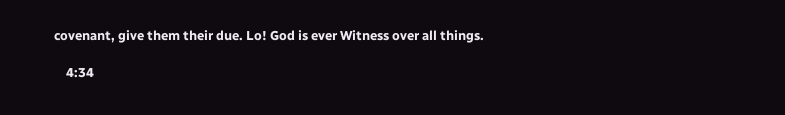covenant, give them their due. Lo! God is ever Witness over all things.

    4:34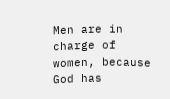Men are in charge of women, because God has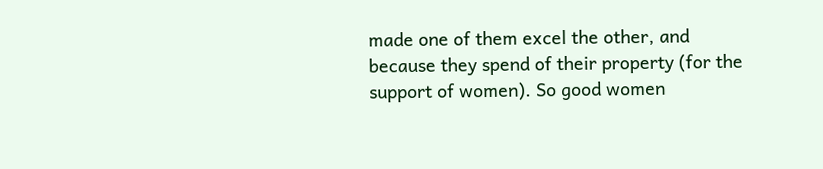made one of them excel the other, and because they spend of their property (for the support of women). So good women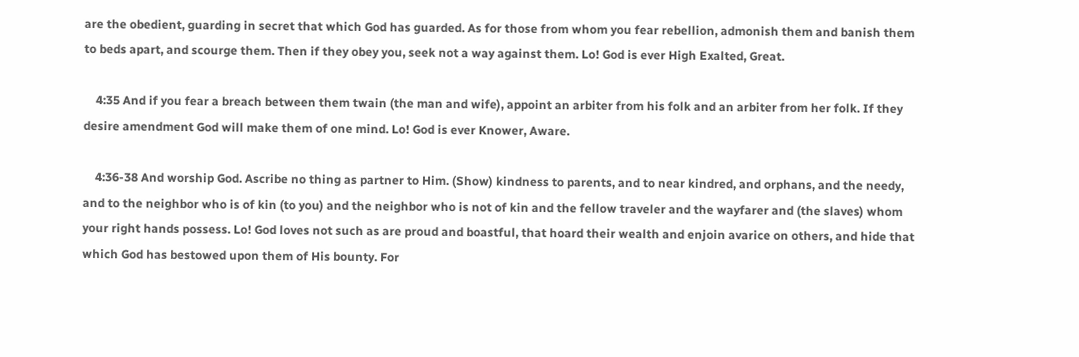are the obedient, guarding in secret that which God has guarded. As for those from whom you fear rebellion, admonish them and banish them to beds apart, and scourge them. Then if they obey you, seek not a way against them. Lo! God is ever High Exalted, Great.

    4:35 And if you fear a breach between them twain (the man and wife), appoint an arbiter from his folk and an arbiter from her folk. If they desire amendment God will make them of one mind. Lo! God is ever Knower, Aware.

    4:36-38 And worship God. Ascribe no thing as partner to Him. (Show) kindness to parents, and to near kindred, and orphans, and the needy, and to the neighbor who is of kin (to you) and the neighbor who is not of kin and the fellow traveler and the wayfarer and (the slaves) whom your right hands possess. Lo! God loves not such as are proud and boastful, that hoard their wealth and enjoin avarice on others, and hide that which God has bestowed upon them of His bounty. For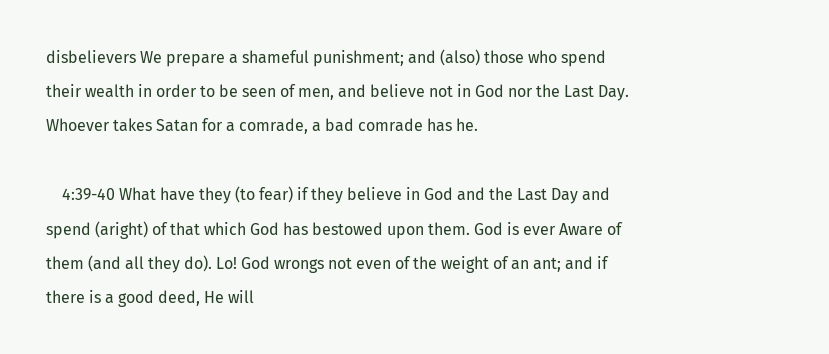disbelievers We prepare a shameful punishment; and (also) those who spend their wealth in order to be seen of men, and believe not in God nor the Last Day. Whoever takes Satan for a comrade, a bad comrade has he.

    4:39-40 What have they (to fear) if they believe in God and the Last Day and spend (aright) of that which God has bestowed upon them. God is ever Aware of them (and all they do). Lo! God wrongs not even of the weight of an ant; and if there is a good deed, He will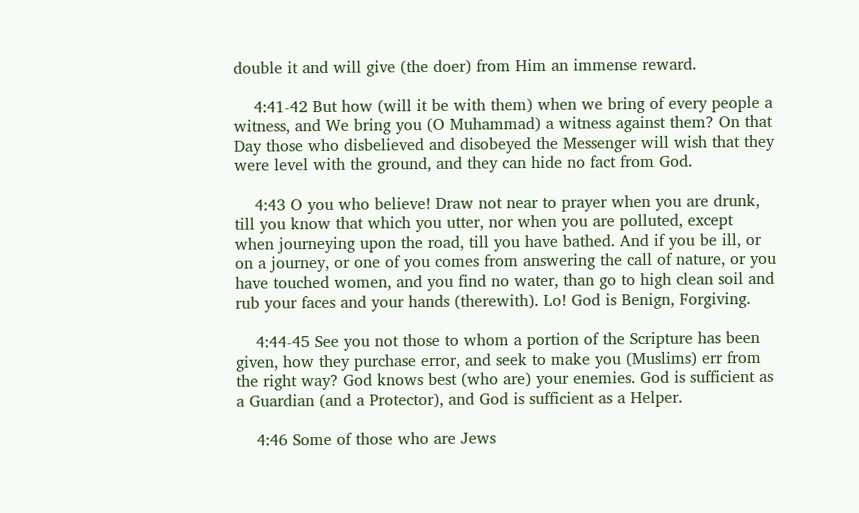double it and will give (the doer) from Him an immense reward.

    4:41-42 But how (will it be with them) when we bring of every people a witness, and We bring you (O Muhammad) a witness against them? On that Day those who disbelieved and disobeyed the Messenger will wish that they were level with the ground, and they can hide no fact from God.

    4:43 O you who believe! Draw not near to prayer when you are drunk, till you know that which you utter, nor when you are polluted, except when journeying upon the road, till you have bathed. And if you be ill, or on a journey, or one of you comes from answering the call of nature, or you have touched women, and you find no water, than go to high clean soil and rub your faces and your hands (therewith). Lo! God is Benign, Forgiving.

    4:44-45 See you not those to whom a portion of the Scripture has been given, how they purchase error, and seek to make you (Muslims) err from the right way? God knows best (who are) your enemies. God is sufficient as a Guardian (and a Protector), and God is sufficient as a Helper.

    4:46 Some of those who are Jews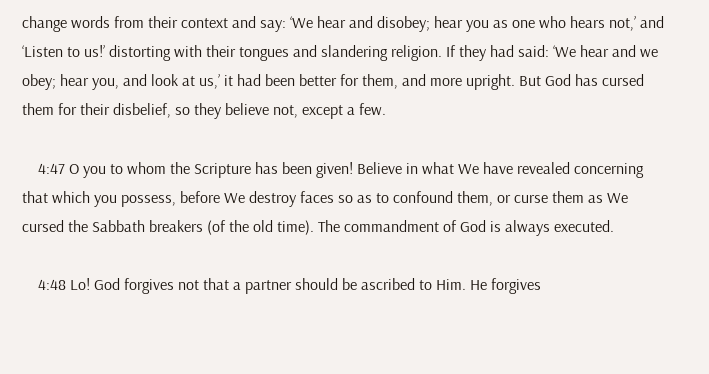change words from their context and say: ‘We hear and disobey; hear you as one who hears not,’ and ‘Listen to us!’ distorting with their tongues and slandering religion. If they had said: ‘We hear and we obey; hear you, and look at us,’ it had been better for them, and more upright. But God has cursed them for their disbelief, so they believe not, except a few.

    4:47 O you to whom the Scripture has been given! Believe in what We have revealed concerning that which you possess, before We destroy faces so as to confound them, or curse them as We cursed the Sabbath breakers (of the old time). The commandment of God is always executed.

    4:48 Lo! God forgives not that a partner should be ascribed to Him. He forgives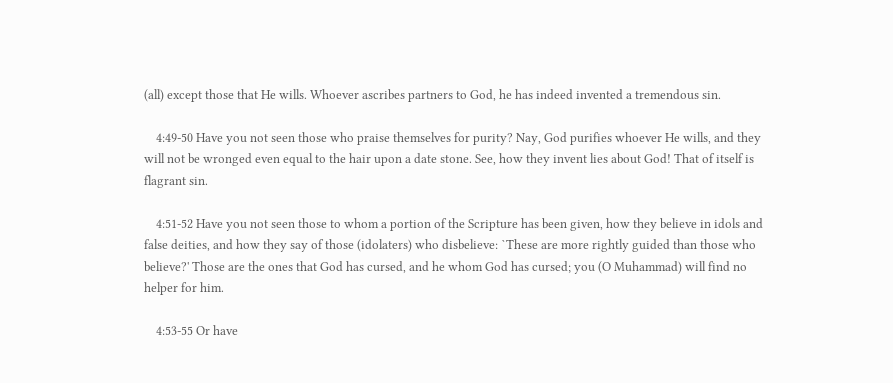(all) except those that He wills. Whoever ascribes partners to God, he has indeed invented a tremendous sin.

    4:49-50 Have you not seen those who praise themselves for purity? Nay, God purifies whoever He wills, and they will not be wronged even equal to the hair upon a date stone. See, how they invent lies about God! That of itself is flagrant sin.

    4:51-52 Have you not seen those to whom a portion of the Scripture has been given, how they believe in idols and false deities, and how they say of those (idolaters) who disbelieve: `These are more rightly guided than those who believe?' Those are the ones that God has cursed, and he whom God has cursed; you (O Muhammad) will find no helper for him.

    4:53-55 Or have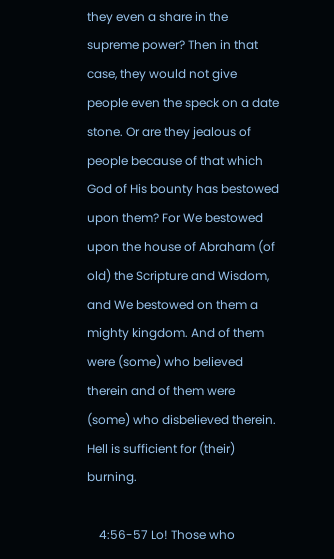they even a share in the supreme power? Then in that case, they would not give people even the speck on a date stone. Or are they jealous of people because of that which God of His bounty has bestowed upon them? For We bestowed upon the house of Abraham (of old) the Scripture and Wisdom, and We bestowed on them a mighty kingdom. And of them were (some) who believed therein and of them were (some) who disbelieved therein. Hell is sufficient for (their) burning.

    4:56-57 Lo! Those who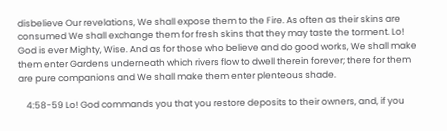disbelieve Our revelations, We shall expose them to the Fire. As often as their skins are consumed We shall exchange them for fresh skins that they may taste the torment. Lo! God is ever Mighty, Wise. And as for those who believe and do good works, We shall make them enter Gardens underneath which rivers flow to dwell therein forever; there for them are pure companions and We shall make them enter plenteous shade.

    4:58-59 Lo! God commands you that you restore deposits to their owners, and, if you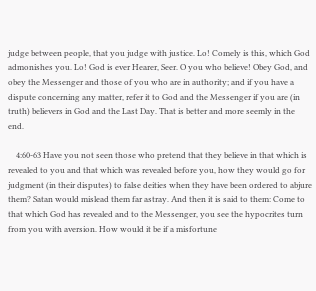judge between people, that you judge with justice. Lo! Comely is this, which God admonishes you. Lo! God is ever Hearer, Seer. O you who believe! Obey God, and obey the Messenger and those of you who are in authority; and if you have a dispute concerning any matter, refer it to God and the Messenger if you are (in truth) believers in God and the Last Day. That is better and more seemly in the end.

    4:60-63 Have you not seen those who pretend that they believe in that which is revealed to you and that which was revealed before you, how they would go for judgment (in their disputes) to false deities when they have been ordered to abjure them? Satan would mislead them far astray. And then it is said to them: Come to that which God has revealed and to the Messenger, you see the hypocrites turn from you with aversion. How would it be if a misfortune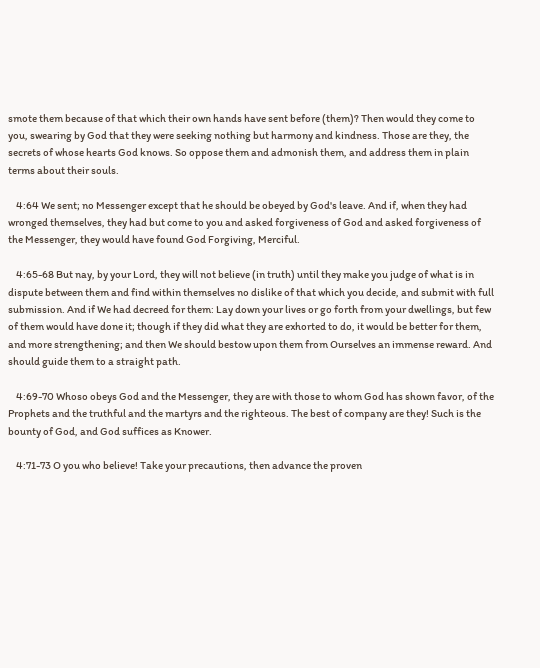smote them because of that which their own hands have sent before (them)? Then would they come to you, swearing by God that they were seeking nothing but harmony and kindness. Those are they, the secrets of whose hearts God knows. So oppose them and admonish them, and address them in plain terms about their souls.

    4:64 We sent; no Messenger except that he should be obeyed by God's leave. And if, when they had wronged themselves, they had but come to you and asked forgiveness of God and asked forgiveness of the Messenger, they would have found God Forgiving, Merciful.

    4:65-68 But nay, by your Lord, they will not believe (in truth) until they make you judge of what is in dispute between them and find within themselves no dislike of that which you decide, and submit with full submission. And if We had decreed for them: Lay down your lives or go forth from your dwellings, but few of them would have done it; though if they did what they are exhorted to do, it would be better for them, and more strengthening; and then We should bestow upon them from Ourselves an immense reward. And should guide them to a straight path.

    4:69-70 Whoso obeys God and the Messenger, they are with those to whom God has shown favor, of the Prophets and the truthful and the martyrs and the righteous. The best of company are they! Such is the bounty of God, and God suffices as Knower.

    4:71-73 O you who believe! Take your precautions, then advance the proven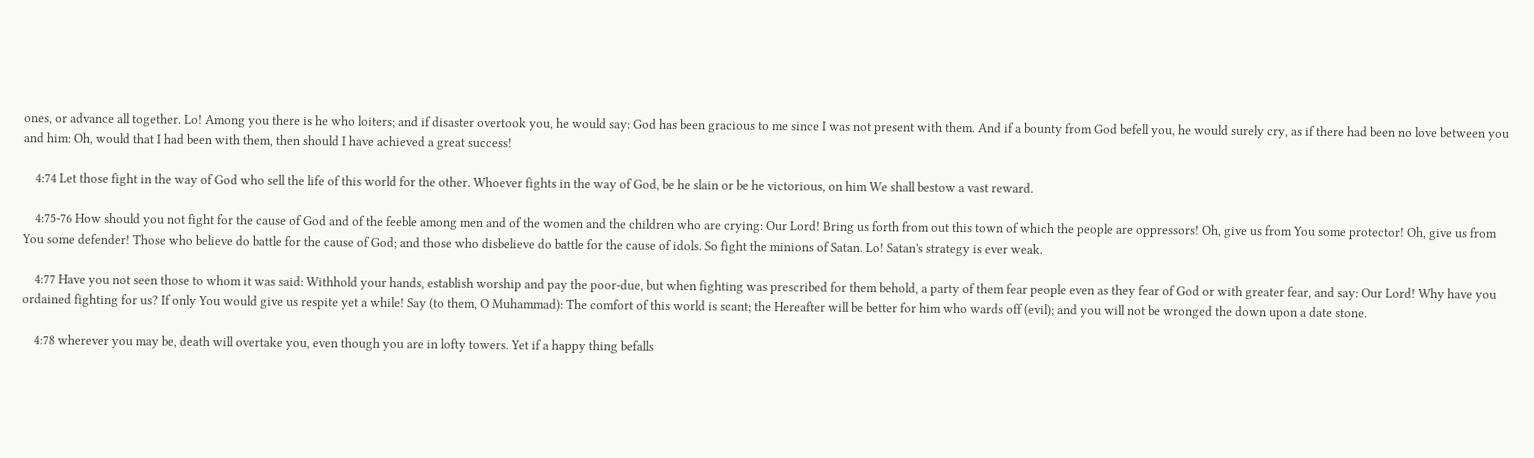ones, or advance all together. Lo! Among you there is he who loiters; and if disaster overtook you, he would say: God has been gracious to me since I was not present with them. And if a bounty from God befell you, he would surely cry, as if there had been no love between you and him: Oh, would that I had been with them, then should I have achieved a great success!

    4:74 Let those fight in the way of God who sell the life of this world for the other. Whoever fights in the way of God, be he slain or be he victorious, on him We shall bestow a vast reward.

    4:75-76 How should you not fight for the cause of God and of the feeble among men and of the women and the children who are crying: Our Lord! Bring us forth from out this town of which the people are oppressors! Oh, give us from You some protector! Oh, give us from You some defender! Those who believe do battle for the cause of God; and those who disbelieve do battle for the cause of idols. So fight the minions of Satan. Lo! Satan's strategy is ever weak.

    4:77 Have you not seen those to whom it was said: Withhold your hands, establish worship and pay the poor-due, but when fighting was prescribed for them behold, a party of them fear people even as they fear of God or with greater fear, and say: Our Lord! Why have you ordained fighting for us? If only You would give us respite yet a while! Say (to them, O Muhammad): The comfort of this world is scant; the Hereafter will be better for him who wards off (evil); and you will not be wronged the down upon a date stone.

    4:78 wherever you may be, death will overtake you, even though you are in lofty towers. Yet if a happy thing befalls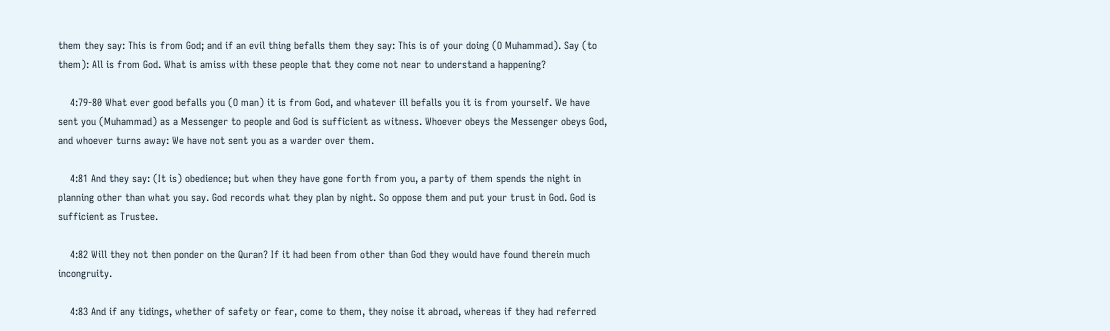them they say: This is from God; and if an evil thing befalls them they say: This is of your doing (O Muhammad). Say (to them): All is from God. What is amiss with these people that they come not near to understand a happening?

    4:79-80 What ever good befalls you (O man) it is from God, and whatever ill befalls you it is from yourself. We have sent you (Muhammad) as a Messenger to people and God is sufficient as witness. Whoever obeys the Messenger obeys God, and whoever turns away: We have not sent you as a warder over them.

    4:81 And they say: (It is) obedience; but when they have gone forth from you, a party of them spends the night in planning other than what you say. God records what they plan by night. So oppose them and put your trust in God. God is sufficient as Trustee.

    4:82 Will they not then ponder on the Quran? If it had been from other than God they would have found therein much incongruity.

    4:83 And if any tidings, whether of safety or fear, come to them, they noise it abroad, whereas if they had referred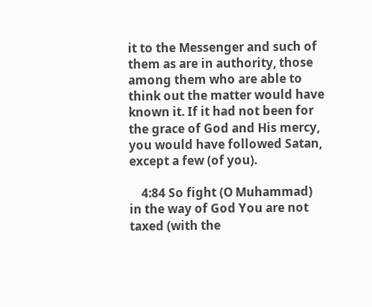it to the Messenger and such of them as are in authority, those among them who are able to think out the matter would have known it. If it had not been for the grace of God and His mercy, you would have followed Satan, except a few (of you).

    4:84 So fight (O Muhammad) in the way of God You are not taxed (with the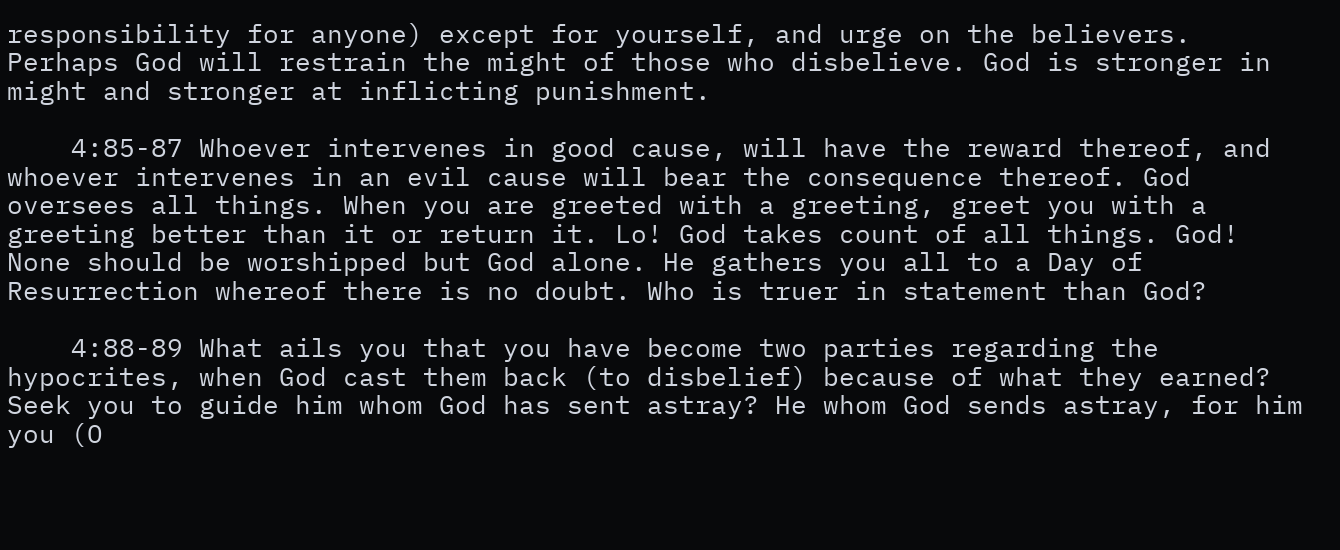responsibility for anyone) except for yourself, and urge on the believers. Perhaps God will restrain the might of those who disbelieve. God is stronger in might and stronger at inflicting punishment.

    4:85-87 Whoever intervenes in good cause, will have the reward thereof, and whoever intervenes in an evil cause will bear the consequence thereof. God oversees all things. When you are greeted with a greeting, greet you with a greeting better than it or return it. Lo! God takes count of all things. God! None should be worshipped but God alone. He gathers you all to a Day of Resurrection whereof there is no doubt. Who is truer in statement than God?

    4:88-89 What ails you that you have become two parties regarding the hypocrites, when God cast them back (to disbelief) because of what they earned? Seek you to guide him whom God has sent astray? He whom God sends astray, for him you (O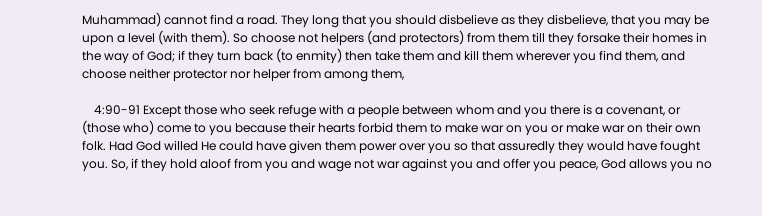Muhammad) cannot find a road. They long that you should disbelieve as they disbelieve, that you may be upon a level (with them). So choose not helpers (and protectors) from them till they forsake their homes in the way of God; if they turn back (to enmity) then take them and kill them wherever you find them, and choose neither protector nor helper from among them,

    4:90-91 Except those who seek refuge with a people between whom and you there is a covenant, or (those who) come to you because their hearts forbid them to make war on you or make war on their own folk. Had God willed He could have given them power over you so that assuredly they would have fought you. So, if they hold aloof from you and wage not war against you and offer you peace, God allows you no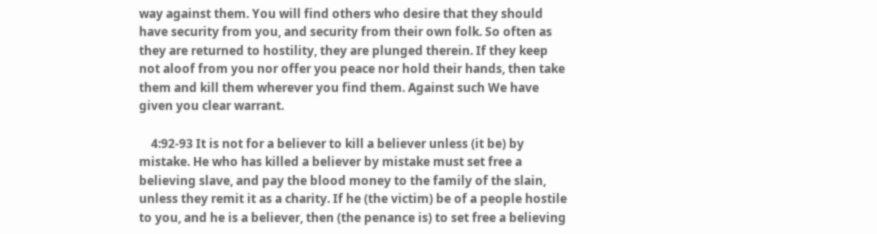way against them. You will find others who desire that they should have security from you, and security from their own folk. So often as they are returned to hostility, they are plunged therein. If they keep not aloof from you nor offer you peace nor hold their hands, then take them and kill them wherever you find them. Against such We have given you clear warrant.

    4:92-93 It is not for a believer to kill a believer unless (it be) by mistake. He who has killed a believer by mistake must set free a believing slave, and pay the blood money to the family of the slain, unless they remit it as a charity. If he (the victim) be of a people hostile to you, and he is a believer, then (the penance is) to set free a believing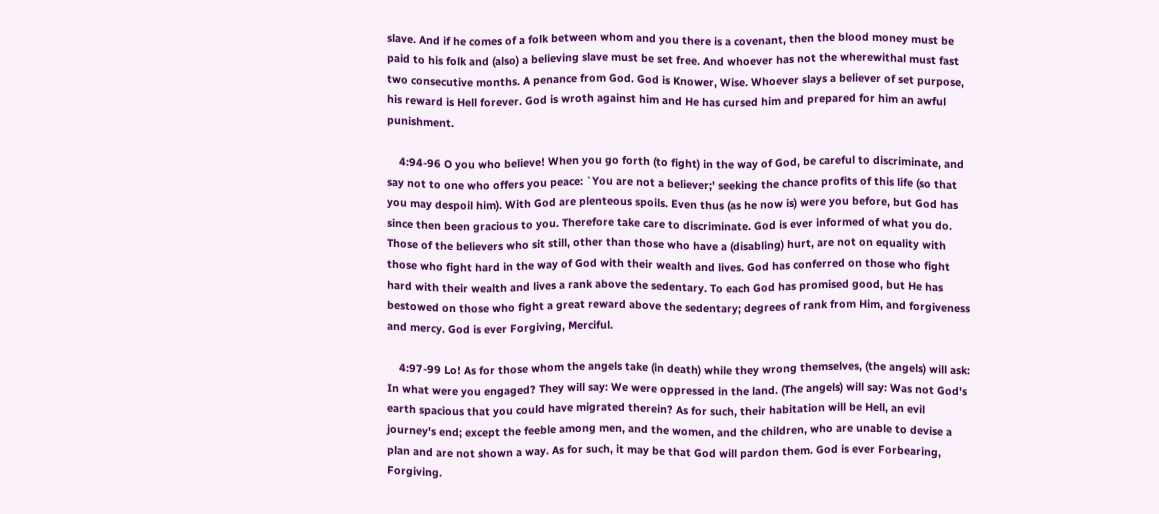slave. And if he comes of a folk between whom and you there is a covenant, then the blood money must be paid to his folk and (also) a believing slave must be set free. And whoever has not the wherewithal must fast two consecutive months. A penance from God. God is Knower, Wise. Whoever slays a believer of set purpose, his reward is Hell forever. God is wroth against him and He has cursed him and prepared for him an awful punishment.

    4:94-96 O you who believe! When you go forth (to fight) in the way of God, be careful to discriminate, and say not to one who offers you peace: `You are not a believer;' seeking the chance profits of this life (so that you may despoil him). With God are plenteous spoils. Even thus (as he now is) were you before, but God has since then been gracious to you. Therefore take care to discriminate. God is ever informed of what you do. Those of the believers who sit still, other than those who have a (disabling) hurt, are not on equality with those who fight hard in the way of God with their wealth and lives. God has conferred on those who fight hard with their wealth and lives a rank above the sedentary. To each God has promised good, but He has bestowed on those who fight a great reward above the sedentary; degrees of rank from Him, and forgiveness and mercy. God is ever Forgiving, Merciful.

    4:97-99 Lo! As for those whom the angels take (in death) while they wrong themselves, (the angels) will ask: In what were you engaged? They will say: We were oppressed in the land. (The angels) will say: Was not God's earth spacious that you could have migrated therein? As for such, their habitation will be Hell, an evil journey's end; except the feeble among men, and the women, and the children, who are unable to devise a plan and are not shown a way. As for such, it may be that God will pardon them. God is ever Forbearing, Forgiving.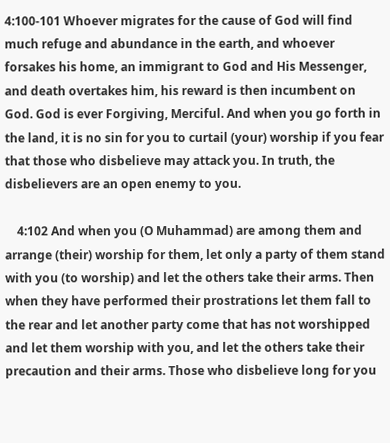4:100-101 Whoever migrates for the cause of God will find much refuge and abundance in the earth, and whoever forsakes his home, an immigrant to God and His Messenger, and death overtakes him, his reward is then incumbent on God. God is ever Forgiving, Merciful. And when you go forth in the land, it is no sin for you to curtail (your) worship if you fear that those who disbelieve may attack you. In truth, the disbelievers are an open enemy to you.

    4:102 And when you (O Muhammad) are among them and arrange (their) worship for them, let only a party of them stand with you (to worship) and let the others take their arms. Then when they have performed their prostrations let them fall to the rear and let another party come that has not worshipped and let them worship with you, and let the others take their precaution and their arms. Those who disbelieve long for you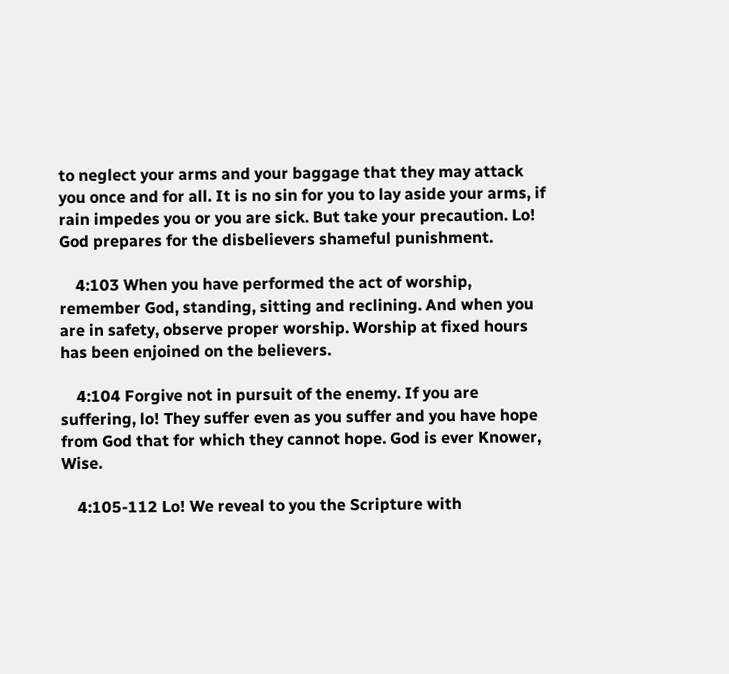to neglect your arms and your baggage that they may attack you once and for all. It is no sin for you to lay aside your arms, if rain impedes you or you are sick. But take your precaution. Lo! God prepares for the disbelievers shameful punishment.

    4:103 When you have performed the act of worship, remember God, standing, sitting and reclining. And when you are in safety, observe proper worship. Worship at fixed hours has been enjoined on the believers.

    4:104 Forgive not in pursuit of the enemy. If you are suffering, lo! They suffer even as you suffer and you have hope from God that for which they cannot hope. God is ever Knower, Wise.

    4:105-112 Lo! We reveal to you the Scripture with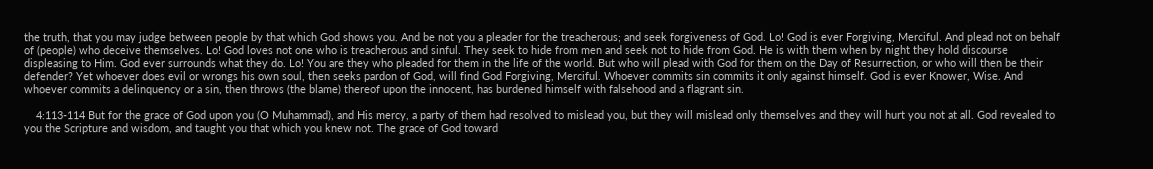the truth, that you may judge between people by that which God shows you. And be not you a pleader for the treacherous; and seek forgiveness of God. Lo! God is ever Forgiving, Merciful. And plead not on behalf of (people) who deceive themselves. Lo! God loves not one who is treacherous and sinful. They seek to hide from men and seek not to hide from God. He is with them when by night they hold discourse displeasing to Him. God ever surrounds what they do. Lo! You are they who pleaded for them in the life of the world. But who will plead with God for them on the Day of Resurrection, or who will then be their defender? Yet whoever does evil or wrongs his own soul, then seeks pardon of God, will find God Forgiving, Merciful. Whoever commits sin commits it only against himself. God is ever Knower, Wise. And whoever commits a delinquency or a sin, then throws (the blame) thereof upon the innocent, has burdened himself with falsehood and a flagrant sin.

    4:113-114 But for the grace of God upon you (O Muhammad), and His mercy, a party of them had resolved to mislead you, but they will mislead only themselves and they will hurt you not at all. God revealed to you the Scripture and wisdom, and taught you that which you knew not. The grace of God toward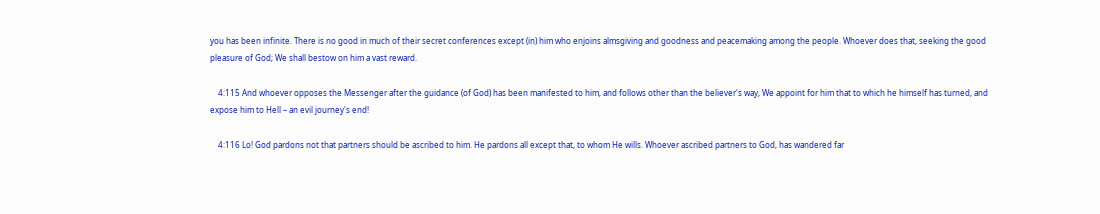you has been infinite. There is no good in much of their secret conferences except (in) him who enjoins almsgiving and goodness and peacemaking among the people. Whoever does that, seeking the good pleasure of God; We shall bestow on him a vast reward.

    4:115 And whoever opposes the Messenger after the guidance (of God) has been manifested to him, and follows other than the believer's way, We appoint for him that to which he himself has turned, and expose him to Hell – an evil journey's end!

    4:116 Lo! God pardons not that partners should be ascribed to him. He pardons all except that, to whom He wills. Whoever ascribed partners to God, has wandered far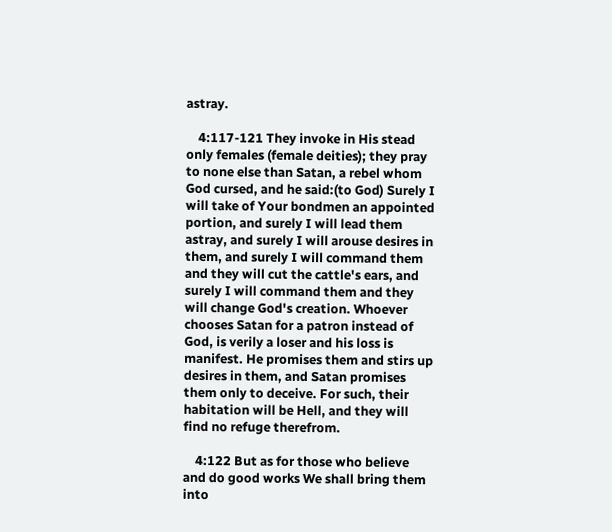astray.

    4:117-121 They invoke in His stead only females (female deities); they pray to none else than Satan, a rebel whom God cursed, and he said:(to God) Surely I will take of Your bondmen an appointed portion, and surely I will lead them astray, and surely I will arouse desires in them, and surely I will command them and they will cut the cattle's ears, and surely I will command them and they will change God's creation. Whoever chooses Satan for a patron instead of God, is verily a loser and his loss is manifest. He promises them and stirs up desires in them, and Satan promises them only to deceive. For such, their habitation will be Hell, and they will find no refuge therefrom.

    4:122 But as for those who believe and do good works We shall bring them into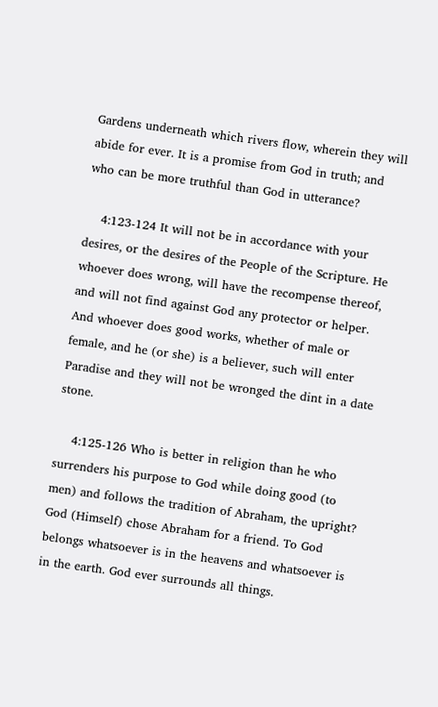Gardens underneath which rivers flow, wherein they will abide for ever. It is a promise from God in truth; and who can be more truthful than God in utterance?

    4:123-124 It will not be in accordance with your desires, or the desires of the People of the Scripture. He whoever does wrong, will have the recompense thereof, and will not find against God any protector or helper. And whoever does good works, whether of male or female, and he (or she) is a believer, such will enter Paradise and they will not be wronged the dint in a date stone.

    4:125-126 Who is better in religion than he who surrenders his purpose to God while doing good (to men) and follows the tradition of Abraham, the upright? God (Himself) chose Abraham for a friend. To God belongs whatsoever is in the heavens and whatsoever is in the earth. God ever surrounds all things.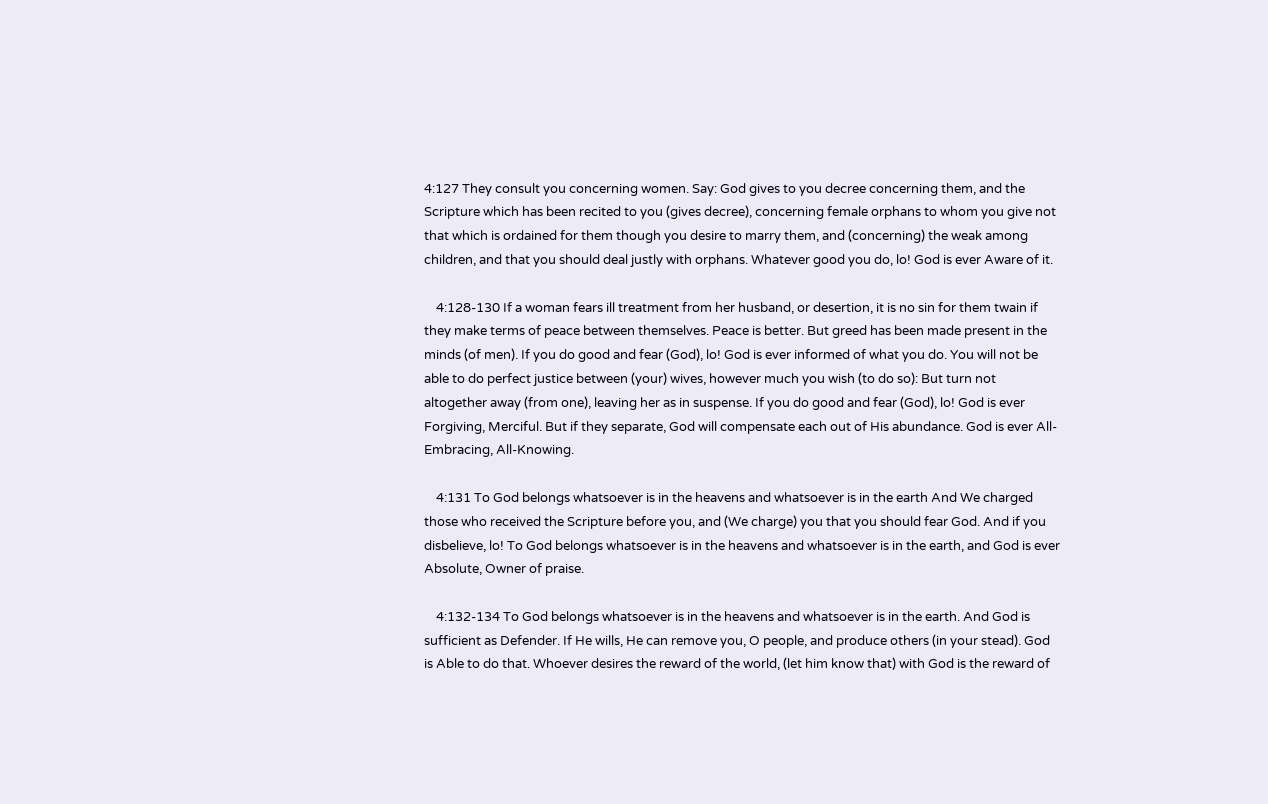4:127 They consult you concerning women. Say: God gives to you decree concerning them, and the Scripture which has been recited to you (gives decree), concerning female orphans to whom you give not that which is ordained for them though you desire to marry them, and (concerning) the weak among children, and that you should deal justly with orphans. Whatever good you do, lo! God is ever Aware of it.

    4:128-130 If a woman fears ill treatment from her husband, or desertion, it is no sin for them twain if they make terms of peace between themselves. Peace is better. But greed has been made present in the minds (of men). If you do good and fear (God), lo! God is ever informed of what you do. You will not be able to do perfect justice between (your) wives, however much you wish (to do so): But turn not altogether away (from one), leaving her as in suspense. If you do good and fear (God), lo! God is ever Forgiving, Merciful. But if they separate, God will compensate each out of His abundance. God is ever All-Embracing, All-Knowing.

    4:131 To God belongs whatsoever is in the heavens and whatsoever is in the earth And We charged those who received the Scripture before you, and (We charge) you that you should fear God. And if you disbelieve, lo! To God belongs whatsoever is in the heavens and whatsoever is in the earth, and God is ever Absolute, Owner of praise.

    4:132-134 To God belongs whatsoever is in the heavens and whatsoever is in the earth. And God is sufficient as Defender. If He wills, He can remove you, O people, and produce others (in your stead). God is Able to do that. Whoever desires the reward of the world, (let him know that) with God is the reward of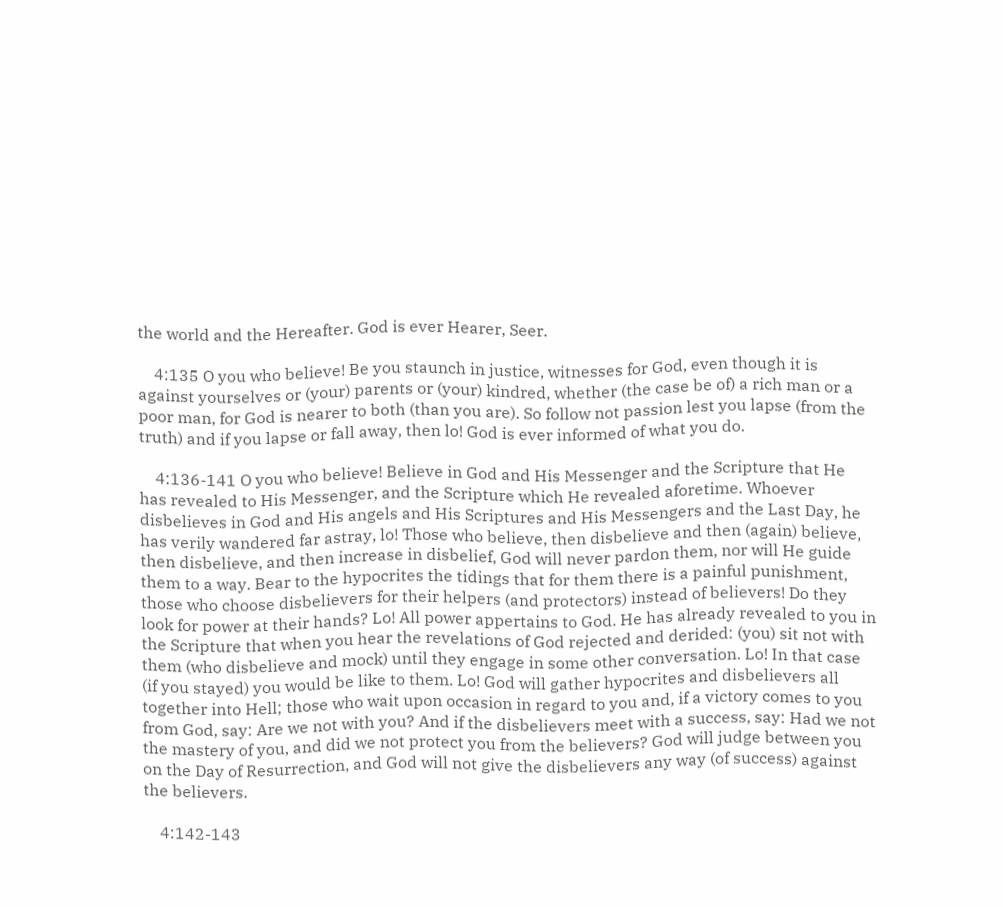the world and the Hereafter. God is ever Hearer, Seer.

    4:135 O you who believe! Be you staunch in justice, witnesses for God, even though it is against yourselves or (your) parents or (your) kindred, whether (the case be of) a rich man or a poor man, for God is nearer to both (than you are). So follow not passion lest you lapse (from the truth) and if you lapse or fall away, then lo! God is ever informed of what you do.

    4:136-141 O you who believe! Believe in God and His Messenger and the Scripture that He has revealed to His Messenger, and the Scripture which He revealed aforetime. Whoever disbelieves in God and His angels and His Scriptures and His Messengers and the Last Day, he has verily wandered far astray, lo! Those who believe, then disbelieve and then (again) believe, then disbelieve, and then increase in disbelief, God will never pardon them, nor will He guide them to a way. Bear to the hypocrites the tidings that for them there is a painful punishment, those who choose disbelievers for their helpers (and protectors) instead of believers! Do they look for power at their hands? Lo! All power appertains to God. He has already revealed to you in the Scripture that when you hear the revelations of God rejected and derided: (you) sit not with them (who disbelieve and mock) until they engage in some other conversation. Lo! In that case (if you stayed) you would be like to them. Lo! God will gather hypocrites and disbelievers all together into Hell; those who wait upon occasion in regard to you and, if a victory comes to you from God, say: Are we not with you? And if the disbelievers meet with a success, say: Had we not the mastery of you, and did we not protect you from the believers? God will judge between you on the Day of Resurrection, and God will not give the disbelievers any way (of success) against the believers.

    4:142-143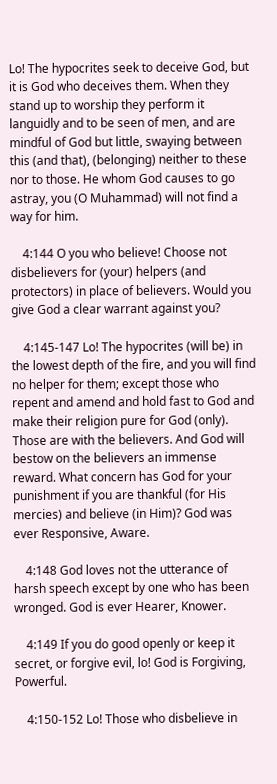Lo! The hypocrites seek to deceive God, but it is God who deceives them. When they stand up to worship they perform it languidly and to be seen of men, and are mindful of God but little, swaying between this (and that), (belonging) neither to these nor to those. He whom God causes to go astray, you (O Muhammad) will not find a way for him.

    4:144 O you who believe! Choose not disbelievers for (your) helpers (and protectors) in place of believers. Would you give God a clear warrant against you?

    4:145-147 Lo! The hypocrites (will be) in the lowest depth of the fire, and you will find no helper for them; except those who repent and amend and hold fast to God and make their religion pure for God (only). Those are with the believers. And God will bestow on the believers an immense reward. What concern has God for your punishment if you are thankful (for His mercies) and believe (in Him)? God was ever Responsive, Aware.

    4:148 God loves not the utterance of harsh speech except by one who has been wronged. God is ever Hearer, Knower.

    4:149 If you do good openly or keep it secret, or forgive evil, lo! God is Forgiving, Powerful.

    4:150-152 Lo! Those who disbelieve in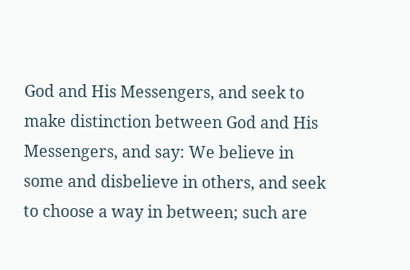God and His Messengers, and seek to make distinction between God and His Messengers, and say: We believe in some and disbelieve in others, and seek to choose a way in between; such are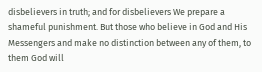disbelievers in truth; and for disbelievers We prepare a shameful punishment. But those who believe in God and His Messengers and make no distinction between any of them, to them God will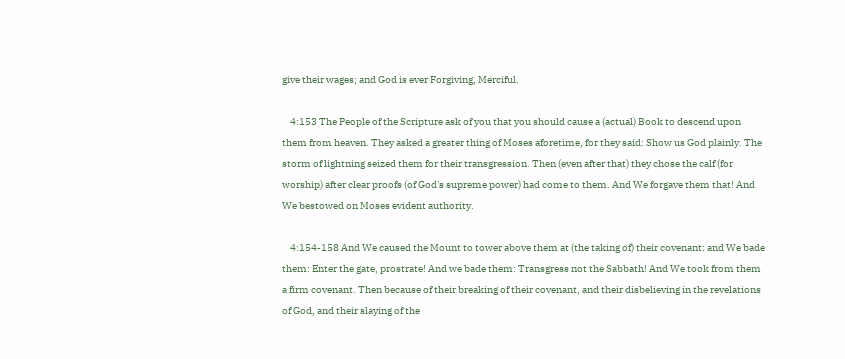give their wages; and God is ever Forgiving, Merciful.

    4:153 The People of the Scripture ask of you that you should cause a (actual) Book to descend upon them from heaven. They asked a greater thing of Moses aforetime, for they said: Show us God plainly. The storm of lightning seized them for their transgression. Then (even after that) they chose the calf (for worship) after clear proofs (of God's supreme power) had come to them. And We forgave them that! And We bestowed on Moses evident authority.

    4:154-158 And We caused the Mount to tower above them at (the taking of) their covenant: and We bade them: Enter the gate, prostrate! And we bade them: Transgress not the Sabbath! And We took from them a firm covenant. Then because of their breaking of their covenant, and their disbelieving in the revelations of God, and their slaying of the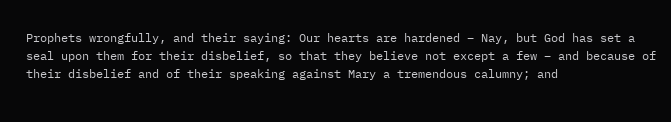Prophets wrongfully, and their saying: Our hearts are hardened – Nay, but God has set a seal upon them for their disbelief, so that they believe not except a few – and because of their disbelief and of their speaking against Mary a tremendous calumny; and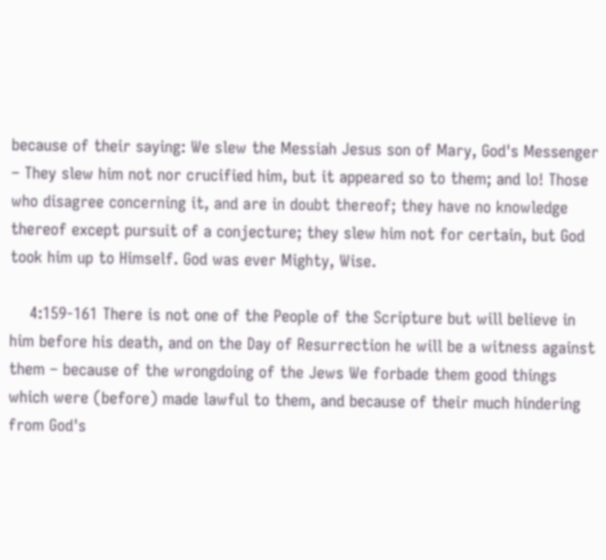because of their saying: We slew the Messiah Jesus son of Mary, God's Messenger – They slew him not nor crucified him, but it appeared so to them; and lo! Those who disagree concerning it, and are in doubt thereof; they have no knowledge thereof except pursuit of a conjecture; they slew him not for certain, but God took him up to Himself. God was ever Mighty, Wise.

    4:159-161 There is not one of the People of the Scripture but will believe in him before his death, and on the Day of Resurrection he will be a witness against them – because of the wrongdoing of the Jews We forbade them good things which were (before) made lawful to them, and because of their much hindering from God's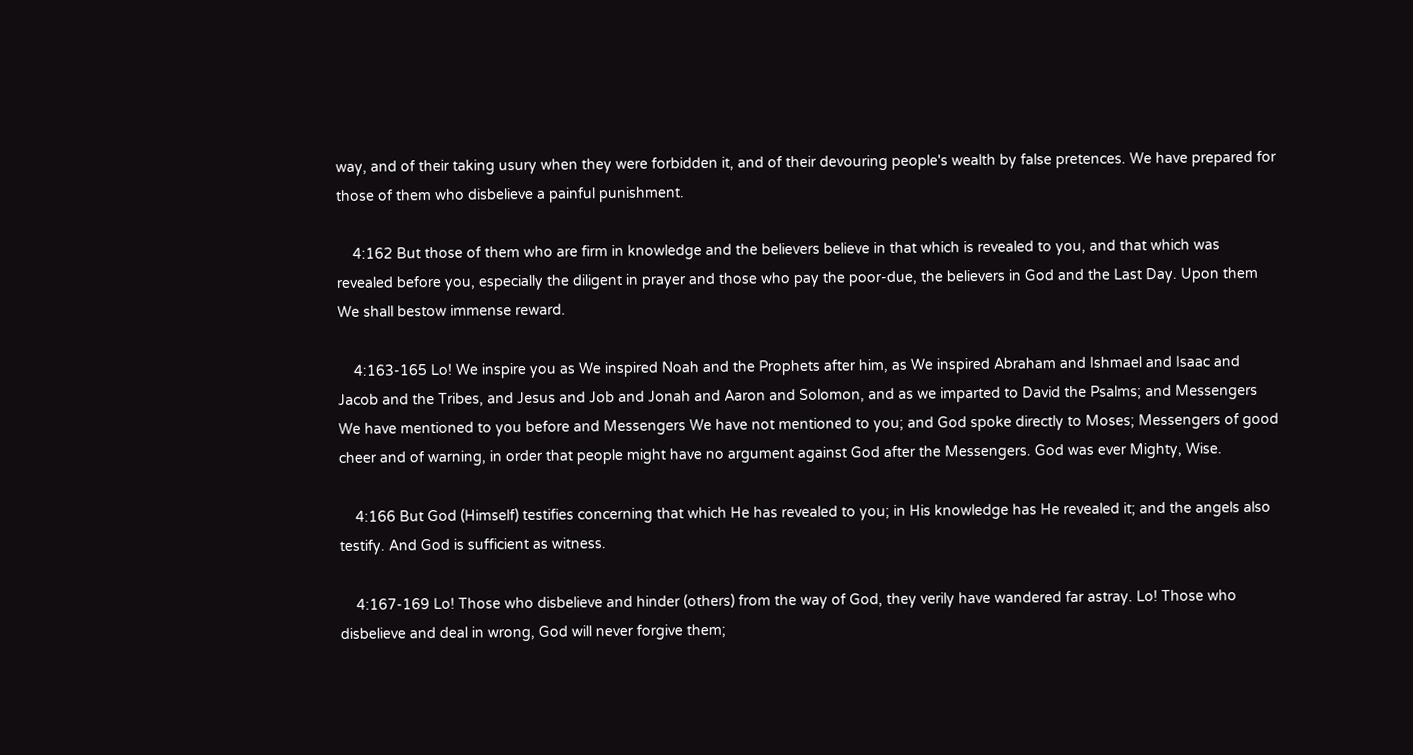way, and of their taking usury when they were forbidden it, and of their devouring people's wealth by false pretences. We have prepared for those of them who disbelieve a painful punishment.

    4:162 But those of them who are firm in knowledge and the believers believe in that which is revealed to you, and that which was revealed before you, especially the diligent in prayer and those who pay the poor-due, the believers in God and the Last Day. Upon them We shall bestow immense reward.

    4:163-165 Lo! We inspire you as We inspired Noah and the Prophets after him, as We inspired Abraham and Ishmael and Isaac and Jacob and the Tribes, and Jesus and Job and Jonah and Aaron and Solomon, and as we imparted to David the Psalms; and Messengers We have mentioned to you before and Messengers We have not mentioned to you; and God spoke directly to Moses; Messengers of good cheer and of warning, in order that people might have no argument against God after the Messengers. God was ever Mighty, Wise.

    4:166 But God (Himself) testifies concerning that which He has revealed to you; in His knowledge has He revealed it; and the angels also testify. And God is sufficient as witness.

    4:167-169 Lo! Those who disbelieve and hinder (others) from the way of God, they verily have wandered far astray. Lo! Those who disbelieve and deal in wrong, God will never forgive them;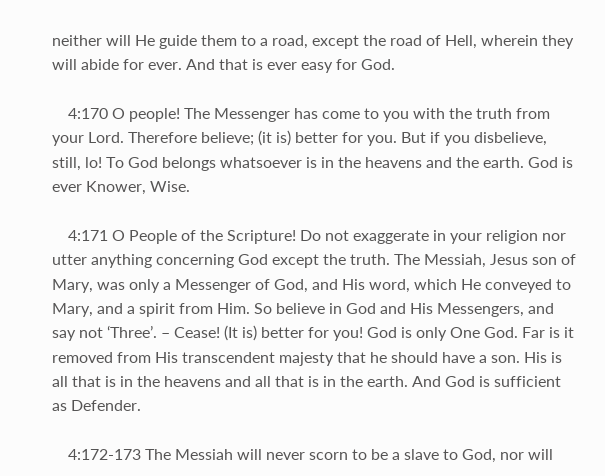neither will He guide them to a road, except the road of Hell, wherein they will abide for ever. And that is ever easy for God.

    4:170 O people! The Messenger has come to you with the truth from your Lord. Therefore believe; (it is) better for you. But if you disbelieve, still, lo! To God belongs whatsoever is in the heavens and the earth. God is ever Knower, Wise.

    4:171 O People of the Scripture! Do not exaggerate in your religion nor utter anything concerning God except the truth. The Messiah, Jesus son of Mary, was only a Messenger of God, and His word, which He conveyed to Mary, and a spirit from Him. So believe in God and His Messengers, and say not ‘Three’. – Cease! (It is) better for you! God is only One God. Far is it removed from His transcendent majesty that he should have a son. His is all that is in the heavens and all that is in the earth. And God is sufficient as Defender.

    4:172-173 The Messiah will never scorn to be a slave to God, nor will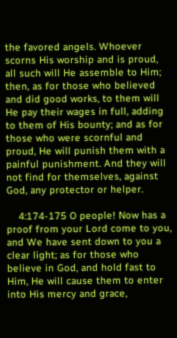the favored angels. Whoever scorns His worship and is proud, all such will He assemble to Him; then, as for those who believed and did good works, to them will He pay their wages in full, adding to them of His bounty; and as for those who were scornful and proud, He will punish them with a painful punishment. And they will not find for themselves, against God, any protector or helper.

    4:174-175 O people! Now has a proof from your Lord come to you, and We have sent down to you a clear light; as for those who believe in God, and hold fast to Him, He will cause them to enter into His mercy and grace,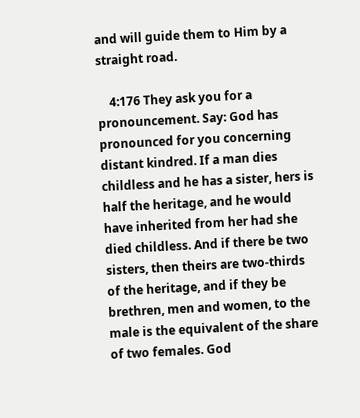and will guide them to Him by a straight road.

    4:176 They ask you for a pronouncement. Say: God has pronounced for you concerning distant kindred. If a man dies childless and he has a sister, hers is half the heritage, and he would have inherited from her had she died childless. And if there be two sisters, then theirs are two-thirds of the heritage, and if they be brethren, men and women, to the male is the equivalent of the share of two females. God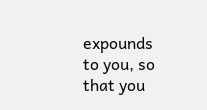expounds to you, so that you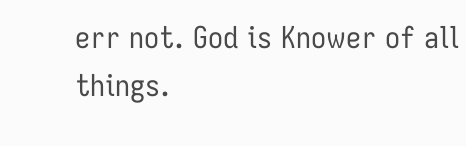err not. God is Knower of all things.